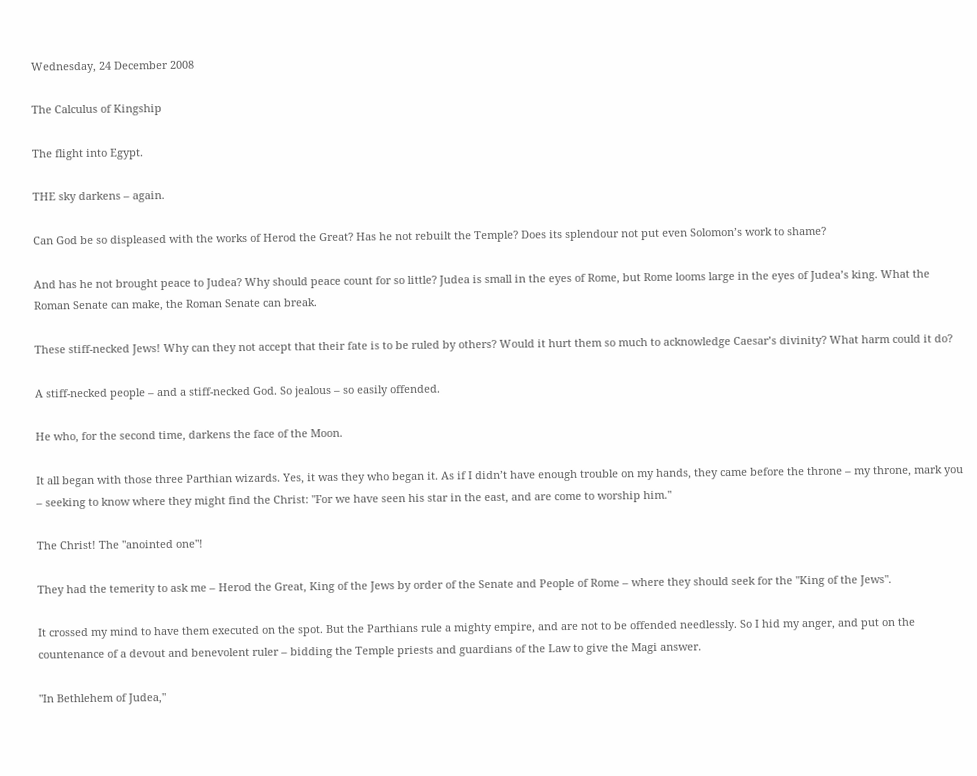Wednesday, 24 December 2008

The Calculus of Kingship

The flight into Egypt.

THE sky darkens – again.

Can God be so displeased with the works of Herod the Great? Has he not rebuilt the Temple? Does its splendour not put even Solomon’s work to shame?

And has he not brought peace to Judea? Why should peace count for so little? Judea is small in the eyes of Rome, but Rome looms large in the eyes of Judea’s king. What the Roman Senate can make, the Roman Senate can break.

These stiff-necked Jews! Why can they not accept that their fate is to be ruled by others? Would it hurt them so much to acknowledge Caesar’s divinity? What harm could it do?

A stiff-necked people – and a stiff-necked God. So jealous – so easily offended.

He who, for the second time, darkens the face of the Moon.

It all began with those three Parthian wizards. Yes, it was they who began it. As if I didn’t have enough trouble on my hands, they came before the throne – my throne, mark you – seeking to know where they might find the Christ: "For we have seen his star in the east, and are come to worship him."

The Christ! The "anointed one"!

They had the temerity to ask me – Herod the Great, King of the Jews by order of the Senate and People of Rome – where they should seek for the "King of the Jews".

It crossed my mind to have them executed on the spot. But the Parthians rule a mighty empire, and are not to be offended needlessly. So I hid my anger, and put on the countenance of a devout and benevolent ruler – bidding the Temple priests and guardians of the Law to give the Magi answer.

"In Bethlehem of Judea,"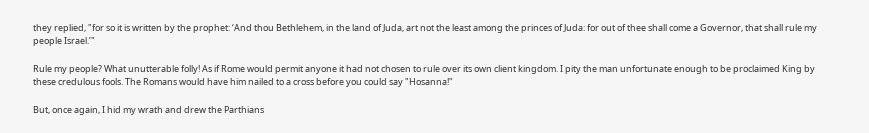they replied, "for so it is written by the prophet: ‘And thou Bethlehem, in the land of Juda, art not the least among the princes of Juda: for out of thee shall come a Governor, that shall rule my people Israel.’"

Rule my people? What unutterable folly! As if Rome would permit anyone it had not chosen to rule over its own client kingdom. I pity the man unfortunate enough to be proclaimed King by these credulous fools. The Romans would have him nailed to a cross before you could say "Hosanna!"

But, once again, I hid my wrath and drew the Parthians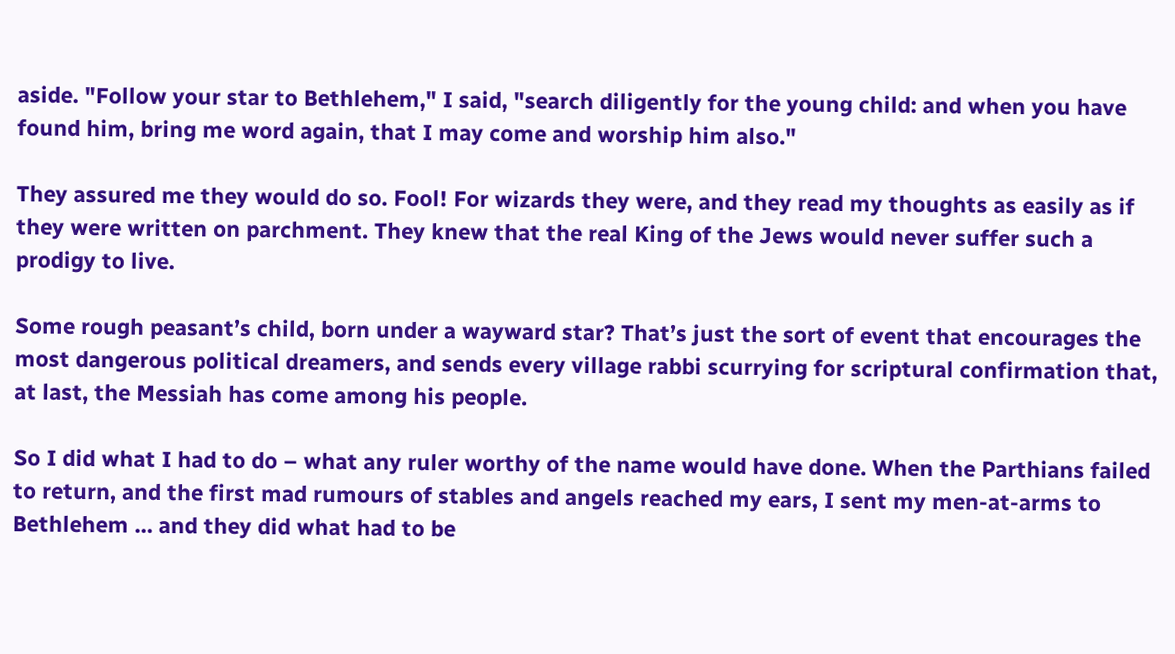aside. "Follow your star to Bethlehem," I said, "search diligently for the young child: and when you have found him, bring me word again, that I may come and worship him also."

They assured me they would do so. Fool! For wizards they were, and they read my thoughts as easily as if they were written on parchment. They knew that the real King of the Jews would never suffer such a prodigy to live.

Some rough peasant’s child, born under a wayward star? That’s just the sort of event that encourages the most dangerous political dreamers, and sends every village rabbi scurrying for scriptural confirmation that, at last, the Messiah has come among his people.

So I did what I had to do – what any ruler worthy of the name would have done. When the Parthians failed to return, and the first mad rumours of stables and angels reached my ears, I sent my men-at-arms to Bethlehem … and they did what had to be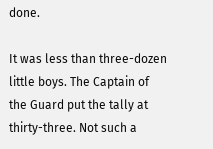done.

It was less than three-dozen little boys. The Captain of the Guard put the tally at thirty-three. Not such a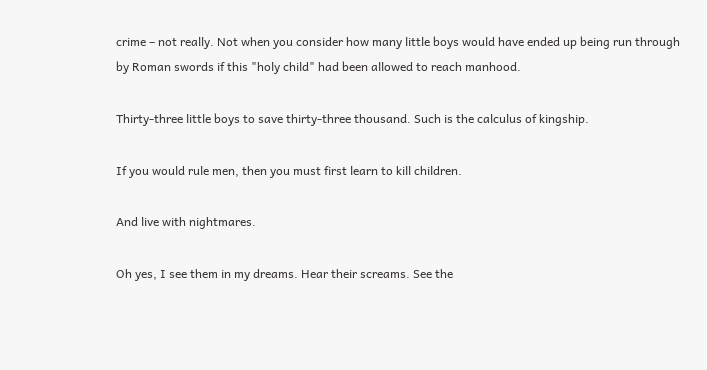crime – not really. Not when you consider how many little boys would have ended up being run through by Roman swords if this "holy child" had been allowed to reach manhood.

Thirty-three little boys to save thirty-three thousand. Such is the calculus of kingship.

If you would rule men, then you must first learn to kill children.

And live with nightmares.

Oh yes, I see them in my dreams. Hear their screams. See the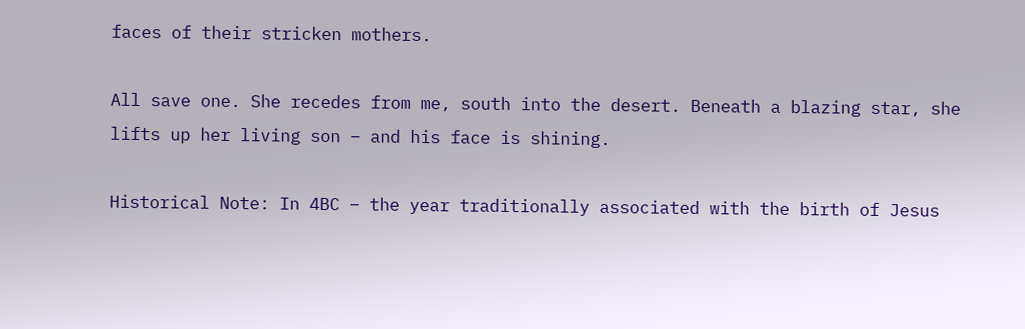faces of their stricken mothers.

All save one. She recedes from me, south into the desert. Beneath a blazing star, she lifts up her living son – and his face is shining.

Historical Note: In 4BC – the year traditionally associated with the birth of Jesus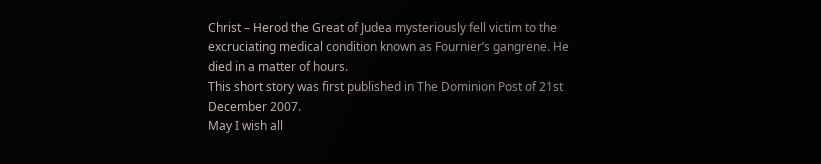Christ – Herod the Great of Judea mysteriously fell victim to the excruciating medical condition known as Fournier’s gangrene. He died in a matter of hours.
This short story was first published in The Dominion Post of 21st December 2007.
May I wish all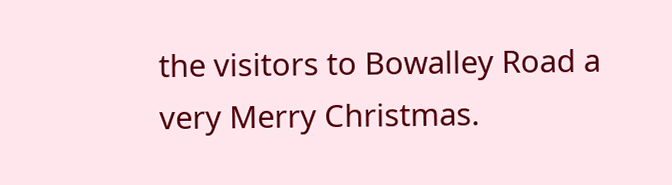the visitors to Bowalley Road a very Merry Christmas.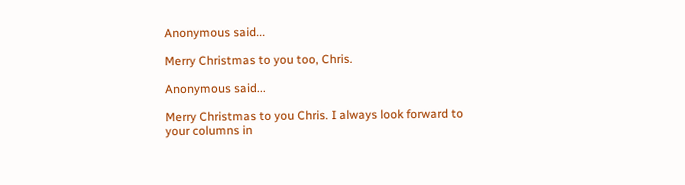Anonymous said...

Merry Christmas to you too, Chris.

Anonymous said...

Merry Christmas to you Chris. I always look forward to your columns in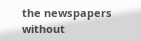the newspapers without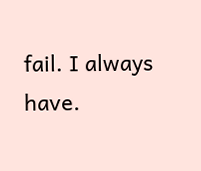fail. I always have.